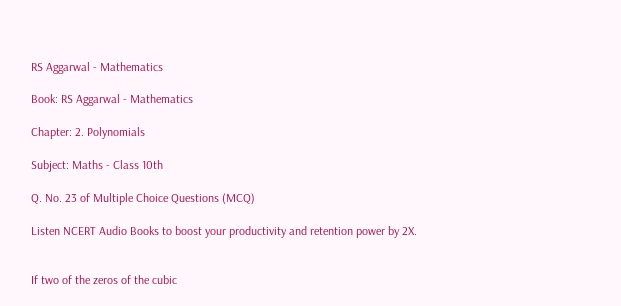RS Aggarwal - Mathematics

Book: RS Aggarwal - Mathematics

Chapter: 2. Polynomials

Subject: Maths - Class 10th

Q. No. 23 of Multiple Choice Questions (MCQ)

Listen NCERT Audio Books to boost your productivity and retention power by 2X.


If two of the zeros of the cubic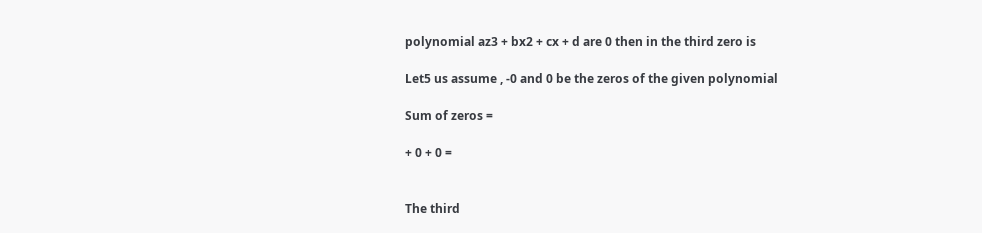polynomial az3 + bx2 + cx + d are 0 then in the third zero is

Let5 us assume , -0 and 0 be the zeros of the given polynomial

Sum of zeros =

+ 0 + 0 =


The third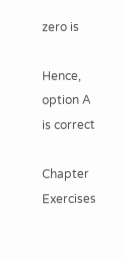zero is

Hence, option A is correct

Chapter Exercises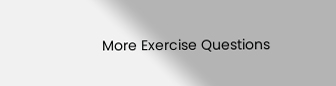More Exercise Questions